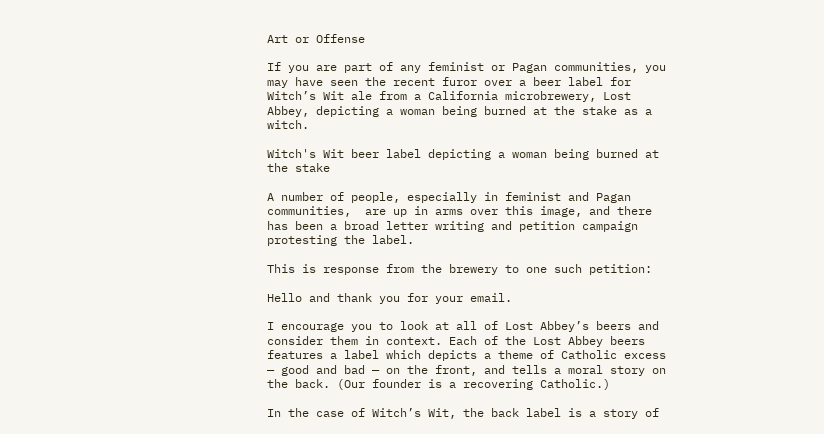Art or Offense

If you are part of any feminist or Pagan communities, you may have seen the recent furor over a beer label for Witch’s Wit ale from a California microbrewery, Lost Abbey, depicting a woman being burned at the stake as a witch.

Witch's Wit beer label depicting a woman being burned at the stake

A number of people, especially in feminist and Pagan communities,  are up in arms over this image, and there has been a broad letter writing and petition campaign protesting the label.

This is response from the brewery to one such petition:

Hello and thank you for your email.

I encourage you to look at all of Lost Abbey’s beers and consider them in context. Each of the Lost Abbey beers features a label which depicts a theme of Catholic excess — good and bad — on the front, and tells a moral story on the back. (Our founder is a recovering Catholic.)

In the case of Witch’s Wit, the back label is a story of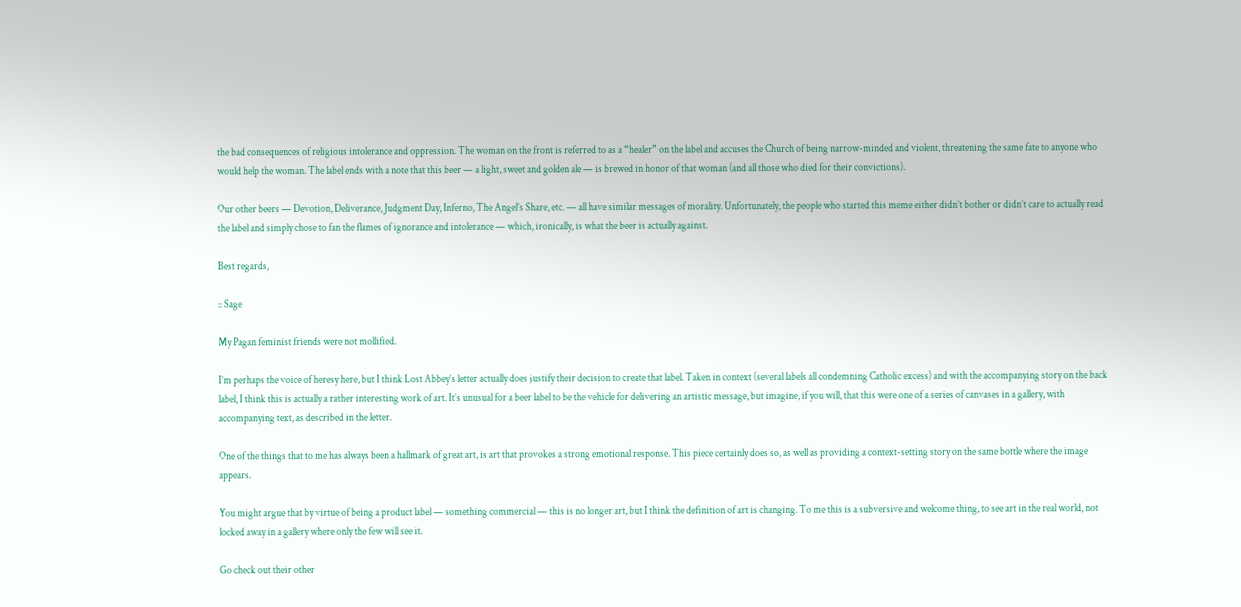the bad consequences of religious intolerance and oppression. The woman on the front is referred to as a “healer” on the label and accuses the Church of being narrow-minded and violent, threatening the same fate to anyone who would help the woman. The label ends with a note that this beer — a light, sweet and golden ale — is brewed in honor of that woman (and all those who died for their convictions).

Our other beers — Devotion, Deliverance, Judgment Day, Inferno, The Angel’s Share, etc. — all have similar messages of morality. Unfortunately, the people who started this meme either didn’t bother or didn’t care to actually read the label and simply chose to fan the flames of ignorance and intolerance — which, ironically, is what the beer is actually against.

Best regards,

:: Sage

My Pagan feminist friends were not mollified.

I’m perhaps the voice of heresy here, but I think Lost Abbey’s letter actually does justify their decision to create that label. Taken in context (several labels all condemning Catholic excess) and with the accompanying story on the back label, I think this is actually a rather interesting work of art. It’s unusual for a beer label to be the vehicle for delivering an artistic message, but imagine, if you will, that this were one of a series of canvases in a gallery, with accompanying text, as described in the letter.

One of the things that to me has always been a hallmark of great art, is art that provokes a strong emotional response. This piece certainly does so, as well as providing a context-setting story on the same bottle where the image appears.

You might argue that by virtue of being a product label — something commercial — this is no longer art, but I think the definition of art is changing. To me this is a subversive and welcome thing, to see art in the real world, not locked away in a gallery where only the few will see it.

Go check out their other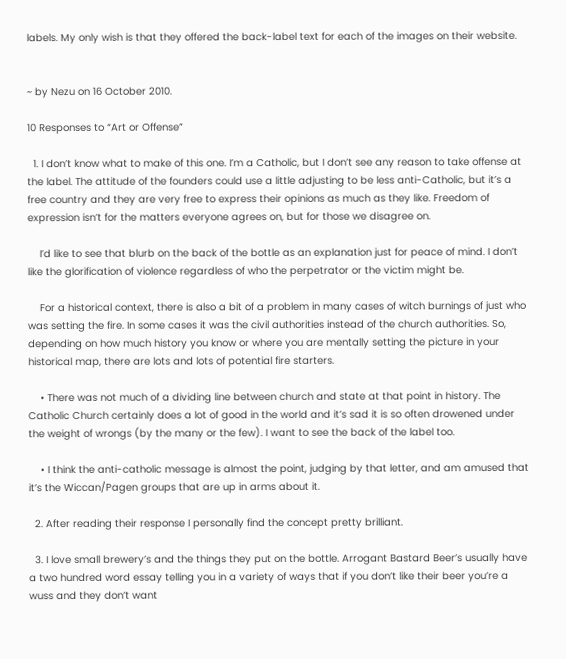labels. My only wish is that they offered the back-label text for each of the images on their website.


~ by Nezu on 16 October 2010.

10 Responses to “Art or Offense”

  1. I don’t know what to make of this one. I’m a Catholic, but I don’t see any reason to take offense at the label. The attitude of the founders could use a little adjusting to be less anti-Catholic, but it’s a free country and they are very free to express their opinions as much as they like. Freedom of expression isn’t for the matters everyone agrees on, but for those we disagree on.

    I’d like to see that blurb on the back of the bottle as an explanation just for peace of mind. I don’t like the glorification of violence regardless of who the perpetrator or the victim might be.

    For a historical context, there is also a bit of a problem in many cases of witch burnings of just who was setting the fire. In some cases it was the civil authorities instead of the church authorities. So, depending on how much history you know or where you are mentally setting the picture in your historical map, there are lots and lots of potential fire starters.

    • There was not much of a dividing line between church and state at that point in history. The Catholic Church certainly does a lot of good in the world and it’s sad it is so often drowened under the weight of wrongs (by the many or the few). I want to see the back of the label too.

    • I think the anti-catholic message is almost the point, judging by that letter, and am amused that it’s the Wiccan/Pagen groups that are up in arms about it.

  2. After reading their response I personally find the concept pretty brilliant.

  3. I love small brewery’s and the things they put on the bottle. Arrogant Bastard Beer’s usually have a two hundred word essay telling you in a variety of ways that if you don’t like their beer you’re a wuss and they don’t want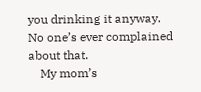you drinking it anyway. No one’s ever complained about that.
    My mom’s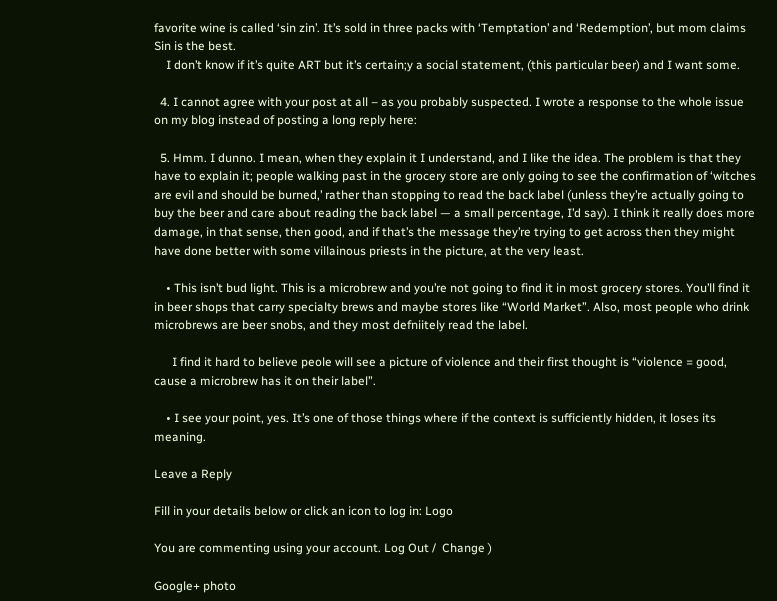favorite wine is called ‘sin zin’. It’s sold in three packs with ‘Temptation’ and ‘Redemption’, but mom claims Sin is the best.
    I don’t know if it’s quite ART but it’s certain;y a social statement, (this particular beer) and I want some.

  4. I cannot agree with your post at all – as you probably suspected. I wrote a response to the whole issue on my blog instead of posting a long reply here:

  5. Hmm. I dunno. I mean, when they explain it I understand, and I like the idea. The problem is that they have to explain it; people walking past in the grocery store are only going to see the confirmation of ‘witches are evil and should be burned,’ rather than stopping to read the back label (unless they’re actually going to buy the beer and care about reading the back label — a small percentage, I’d say). I think it really does more damage, in that sense, then good, and if that’s the message they’re trying to get across then they might have done better with some villainous priests in the picture, at the very least.

    • This isn’t bud light. This is a microbrew and you’re not going to find it in most grocery stores. You’ll find it in beer shops that carry specialty brews and maybe stores like “World Market”. Also, most people who drink microbrews are beer snobs, and they most defniitely read the label.

      I find it hard to believe peole will see a picture of violence and their first thought is “violence = good, cause a microbrew has it on their label”.

    • I see your point, yes. It’s one of those things where if the context is sufficiently hidden, it loses its meaning.

Leave a Reply

Fill in your details below or click an icon to log in: Logo

You are commenting using your account. Log Out /  Change )

Google+ photo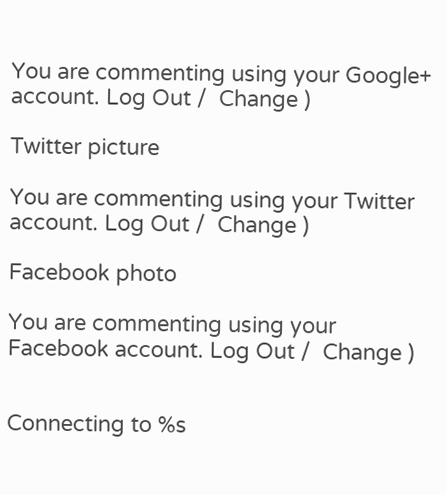You are commenting using your Google+ account. Log Out /  Change )

Twitter picture

You are commenting using your Twitter account. Log Out /  Change )

Facebook photo

You are commenting using your Facebook account. Log Out /  Change )


Connecting to %s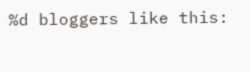%d bloggers like this: